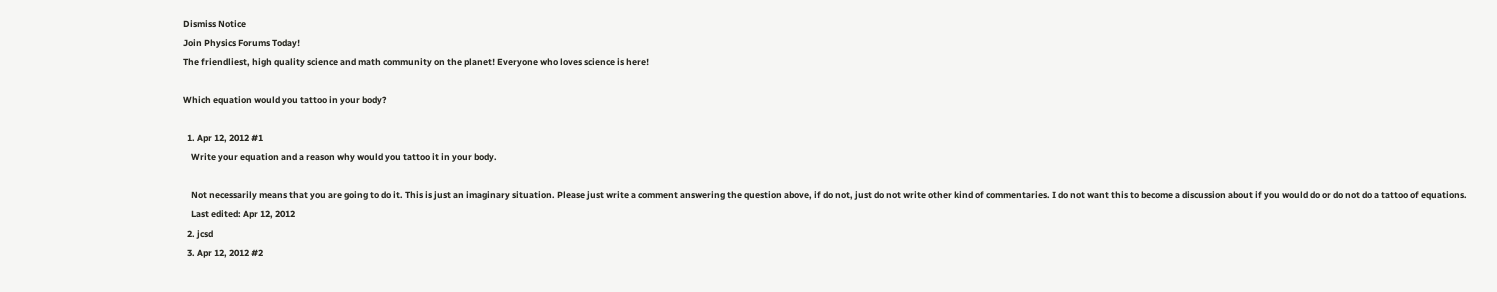Dismiss Notice
Join Physics Forums Today!
The friendliest, high quality science and math community on the planet! Everyone who loves science is here!

Which equation would you tattoo in your body?

  1. Apr 12, 2012 #1
    Write your equation and a reason why would you tattoo it in your body.

    Not necessarily means that you are going to do it. This is just an imaginary situation. Please just write a comment answering the question above, if do not, just do not write other kind of commentaries. I do not want this to become a discussion about if you would do or do not do a tattoo of equations.
    Last edited: Apr 12, 2012
  2. jcsd
  3. Apr 12, 2012 #2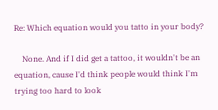Re: Which equation would you tatto in your body?

    None. And if I did get a tattoo, it wouldn't be an equation, cause I'd think people would think I'm trying too hard to look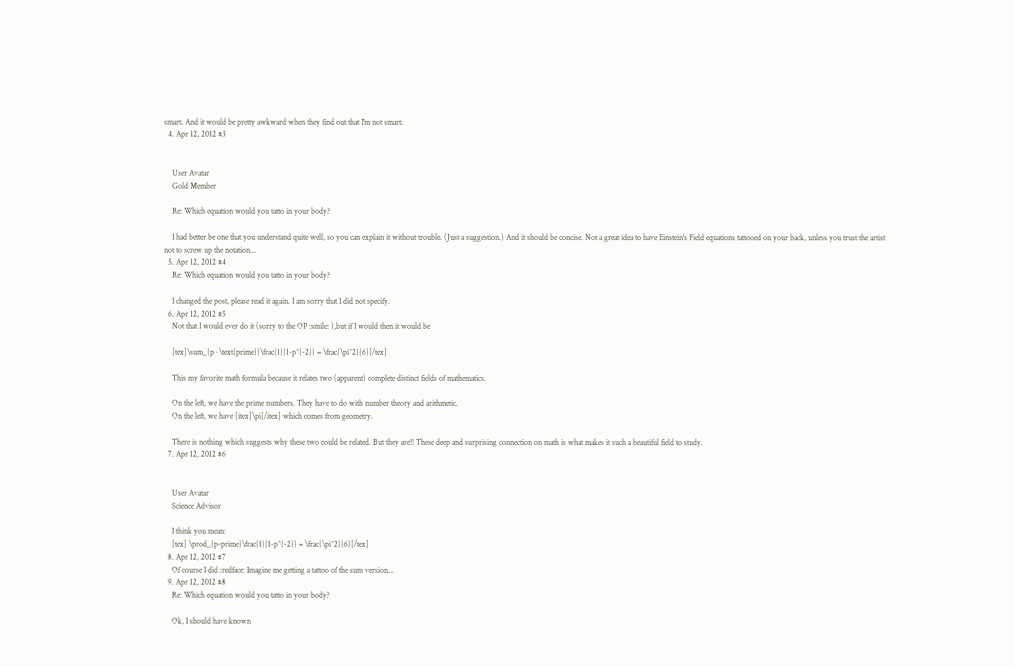smart. And it would be pretty awkward when they find out that I'm not smart.
  4. Apr 12, 2012 #3


    User Avatar
    Gold Member

    Re: Which equation would you tatto in your body?

    I had better be one that you understand quite well, so you can explain it without trouble. (Just a suggestion.) And it should be concise. Not a great idea to have Einstein's Field equations tattooed on your back, unless you trust the artist not to screw up the notation...
  5. Apr 12, 2012 #4
    Re: Which equation would you tatto in your body?

    I changed the post, please read it again. I am sorry that I did not specify.
  6. Apr 12, 2012 #5
    Not that I would ever do it (sorry to the OP :smile: ),but if I would then it would be

    [tex]\sum_{p~\text{prime}}\frac{1}{1-p^{-2}} = \frac{\pi^2}{6}[/tex]

    This my favorite math formula because it relates two (apparent) complete distinct fields of mathematics.

    On the left, we have the prime numbers. They have to do with number theory and arithmetic.
    On the left, we have [itex]\pi[/itex] which comes from geometry.

    There is nothing which suggests why these two could be related. But they are!! These deep and surprising connection on math is what makes it such a beautiful field to study.
  7. Apr 12, 2012 #6


    User Avatar
    Science Advisor

    I think you mean:
    [tex] \prod_{p-prime}\frac{1}{1-p^{-2}} = \frac{\pi^2}{6}[/tex]
  8. Apr 12, 2012 #7
    Of course I did :redface: Imagine me getting a tattoo of the sum version...
  9. Apr 12, 2012 #8
    Re: Which equation would you tatto in your body?

    Ok, I should have known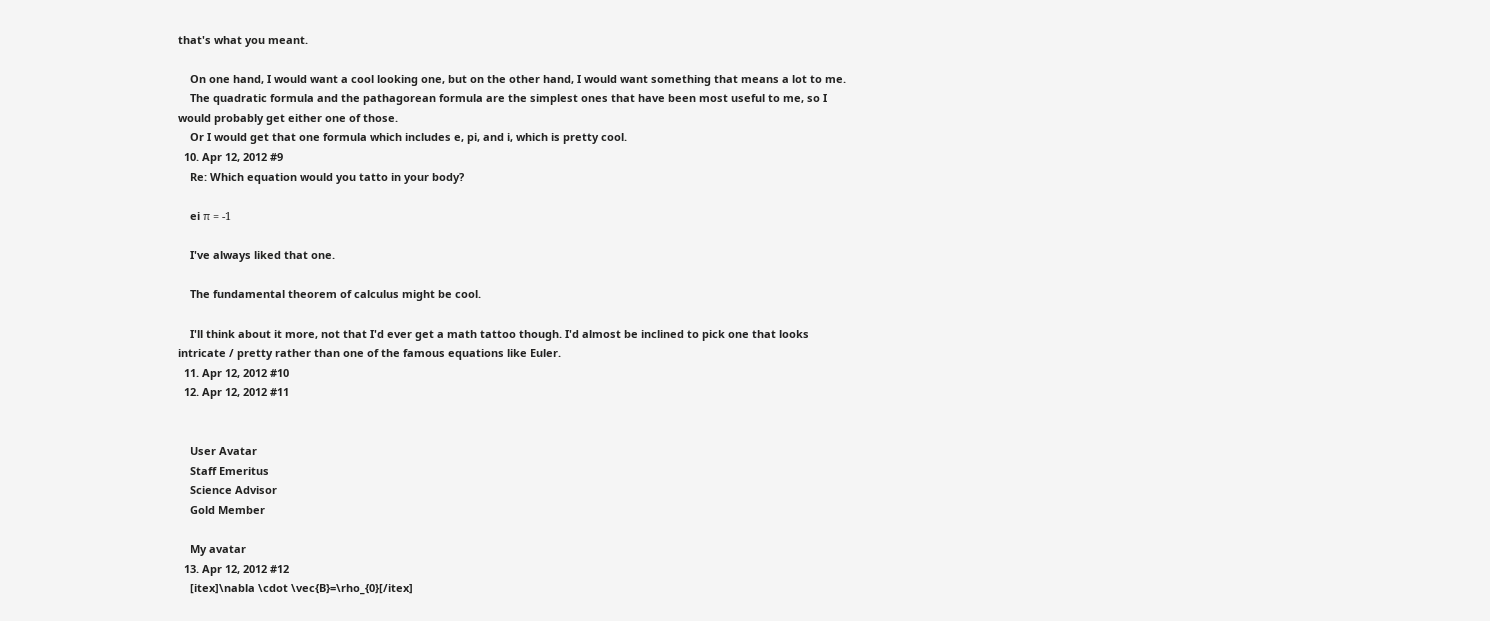that's what you meant.

    On one hand, I would want a cool looking one, but on the other hand, I would want something that means a lot to me.
    The quadratic formula and the pathagorean formula are the simplest ones that have been most useful to me, so I would probably get either one of those.
    Or I would get that one formula which includes e, pi, and i, which is pretty cool.
  10. Apr 12, 2012 #9
    Re: Which equation would you tatto in your body?

    ei π = -1

    I've always liked that one.

    The fundamental theorem of calculus might be cool.

    I'll think about it more, not that I'd ever get a math tattoo though. I'd almost be inclined to pick one that looks intricate / pretty rather than one of the famous equations like Euler.
  11. Apr 12, 2012 #10
  12. Apr 12, 2012 #11


    User Avatar
    Staff Emeritus
    Science Advisor
    Gold Member

    My avatar
  13. Apr 12, 2012 #12
    [itex]\nabla \cdot \vec{B}=\rho_{0}[/itex]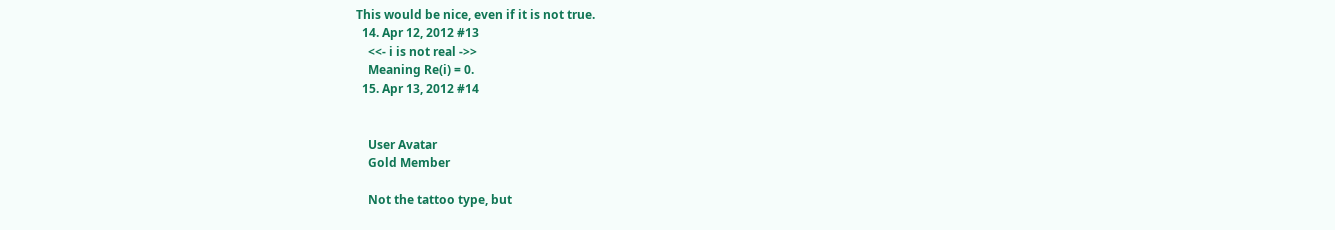This would be nice, even if it is not true.
  14. Apr 12, 2012 #13
    <<- i is not real ->>
    Meaning Re(i) = 0.
  15. Apr 13, 2012 #14


    User Avatar
    Gold Member

    Not the tattoo type, but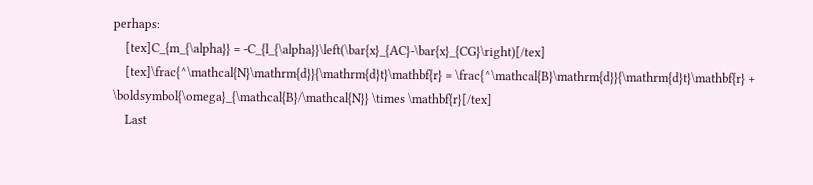perhaps:
    [tex]C_{m_{\alpha}} = -C_{l_{\alpha}}\left(\bar{x}_{AC}-\bar{x}_{CG}\right)[/tex]
    [tex]\frac{^\mathcal{N}\mathrm{d}}{\mathrm{d}t}\mathbf{r} = \frac{^\mathcal{B}\mathrm{d}}{\mathrm{d}t}\mathbf{r} + \boldsymbol{\omega}_{\mathcal{B}/\mathcal{N}} \times \mathbf{r}[/tex]
    Last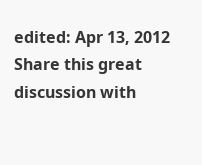edited: Apr 13, 2012
Share this great discussion with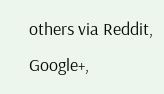others via Reddit, Google+,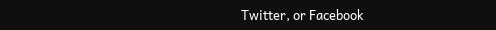Twitter, or Facebook